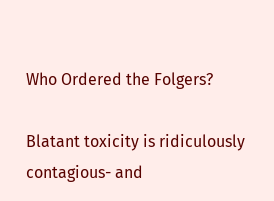Who Ordered the Folgers?

Blatant toxicity is ridiculously contagious- and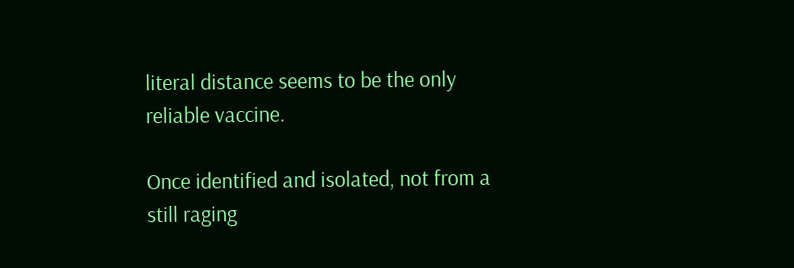literal distance seems to be the only reliable vaccine.

Once identified and isolated, not from a still raging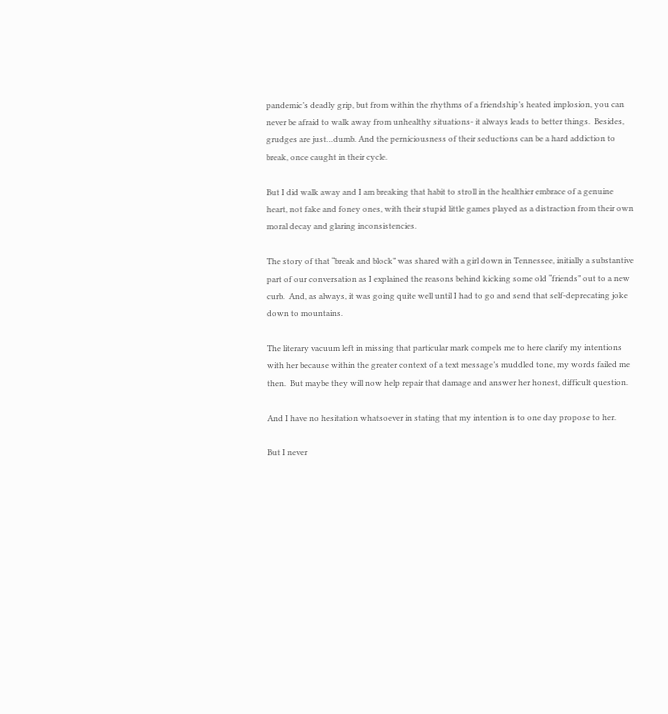pandemic’s deadly grip, but from within the rhythms of a friendship’s heated implosion, you can never be afraid to walk away from unhealthy situations- it always leads to better things.  Besides, grudges are just…dumb. And the perniciousness of their seductions can be a hard addiction to break, once caught in their cycle.

But I did walk away and I am breaking that habit to stroll in the healthier embrace of a genuine heart, not fake and foney ones, with their stupid little games played as a distraction from their own moral decay and glaring inconsistencies.

The story of that “break and block” was shared with a girl down in Tennessee, initially a substantive part of our conversation as I explained the reasons behind kicking some old “friends” out to a new curb.  And, as always, it was going quite well until I had to go and send that self-deprecating joke down to mountains.

The literary vacuum left in missing that particular mark compels me to here clarify my intentions with her because within the greater context of a text message’s muddled tone, my words failed me then.  But maybe they will now help repair that damage and answer her honest, difficult question.

And I have no hesitation whatsoever in stating that my intention is to one day propose to her.

But I never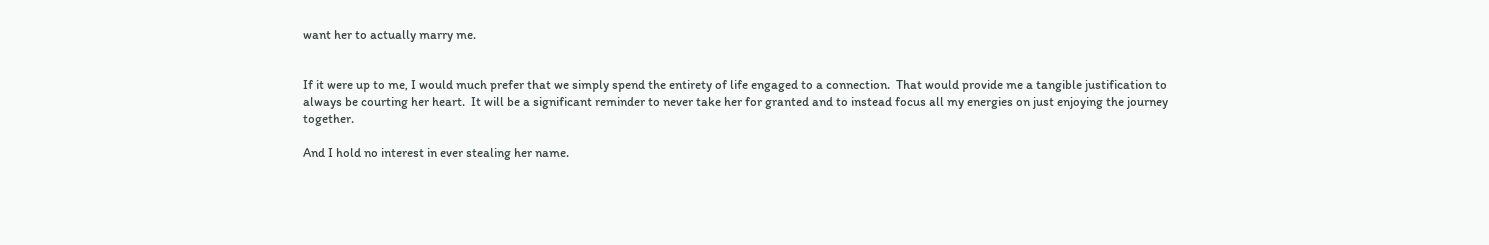want her to actually marry me.


If it were up to me, I would much prefer that we simply spend the entirety of life engaged to a connection.  That would provide me a tangible justification to always be courting her heart.  It will be a significant reminder to never take her for granted and to instead focus all my energies on just enjoying the journey together.

And I hold no interest in ever stealing her name.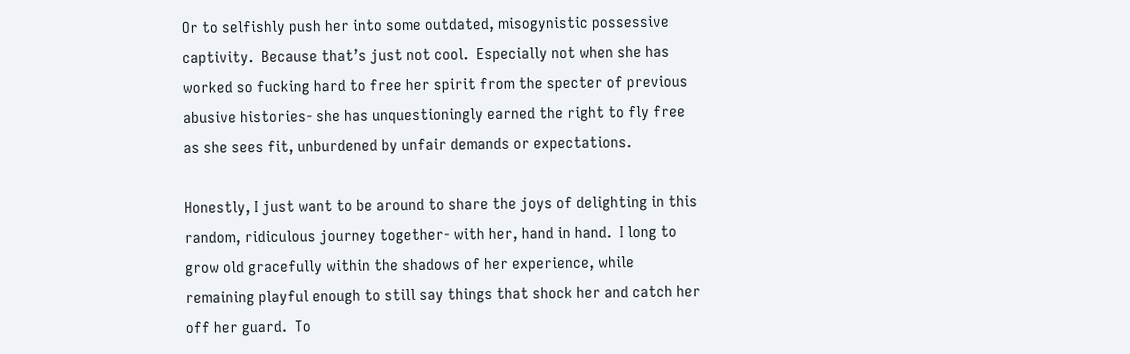Or to selfishly push her into some outdated, misogynistic possessive captivity.  Because that’s just not cool.  Especially not when she has worked so fucking hard to free her spirit from the specter of previous abusive histories- she has unquestioningly earned the right to fly free as she sees fit, unburdened by unfair demands or expectations.

Honestly, I just want to be around to share the joys of delighting in this random, ridiculous journey together- with her, hand in hand.  I long to grow old gracefully within the shadows of her experience, while remaining playful enough to still say things that shock her and catch her off her guard.  To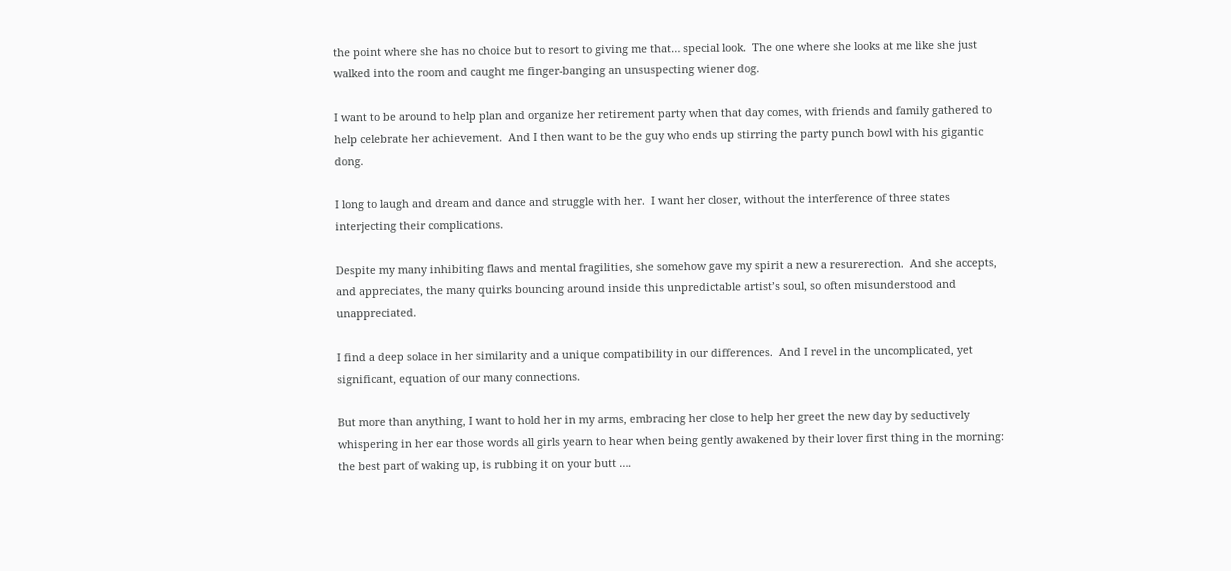the point where she has no choice but to resort to giving me that… special look.  The one where she looks at me like she just walked into the room and caught me finger-banging an unsuspecting wiener dog.

I want to be around to help plan and organize her retirement party when that day comes, with friends and family gathered to help celebrate her achievement.  And I then want to be the guy who ends up stirring the party punch bowl with his gigantic dong.

I long to laugh and dream and dance and struggle with her.  I want her closer, without the interference of three states interjecting their complications.

Despite my many inhibiting flaws and mental fragilities, she somehow gave my spirit a new a resurerection.  And she accepts, and appreciates, the many quirks bouncing around inside this unpredictable artist’s soul, so often misunderstood and unappreciated.

I find a deep solace in her similarity and a unique compatibility in our differences.  And I revel in the uncomplicated, yet significant, equation of our many connections.

But more than anything, I want to hold her in my arms, embracing her close to help her greet the new day by seductively whispering in her ear those words all girls yearn to hear when being gently awakened by their lover first thing in the morning: the best part of waking up, is rubbing it on your butt ….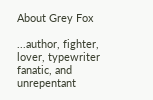About Grey Fox

...author, fighter, lover, typewriter fanatic, and unrepentant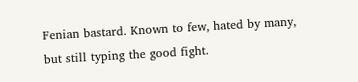Fenian bastard. Known to few, hated by many, but still typing the good fight.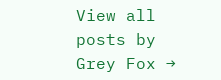View all posts by Grey Fox →